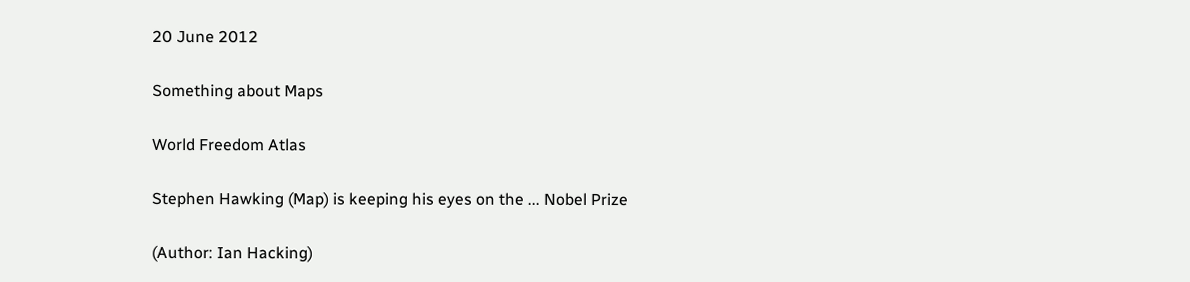20 June 2012

Something about Maps

World Freedom Atlas

Stephen Hawking (Map) is keeping his eyes on the ... Nobel Prize

(Author: Ian Hacking)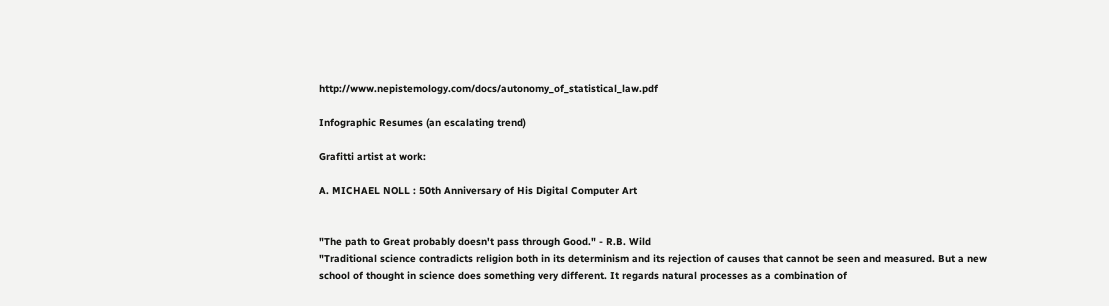http://www.nepistemology.com/docs/autonomy_of_statistical_law.pdf

Infographic Resumes (an escalating trend)

Grafitti artist at work:

A. MICHAEL NOLL : 50th Anniversary of His Digital Computer Art


"The path to Great probably doesn't pass through Good." - R.B. Wild
"Traditional science contradicts religion both in its determinism and its rejection of causes that cannot be seen and measured. But a new school of thought in science does something very different. It regards natural processes as a combination of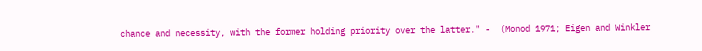chance and necessity, with the former holding priority over the latter." -  (Monod 1971; Eigen and Winkler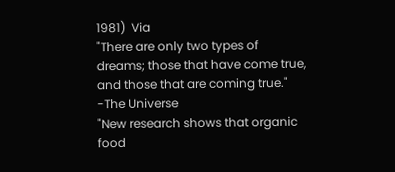1981)  Via
"There are only two types of dreams; those that have come true, and those that are coming true." -The Universe
"New research shows that organic food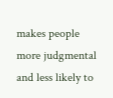makes people more judgmental and less likely to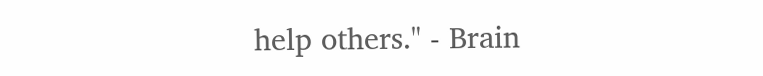help others." - Brain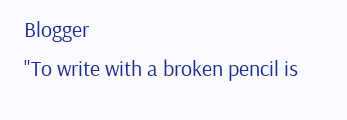Blogger
"To write with a broken pencil is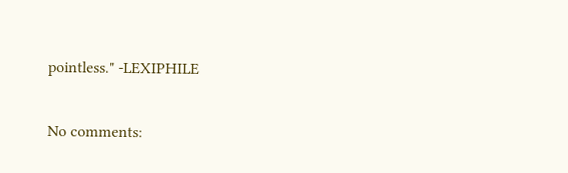pointless." -LEXIPHILE

No comments: